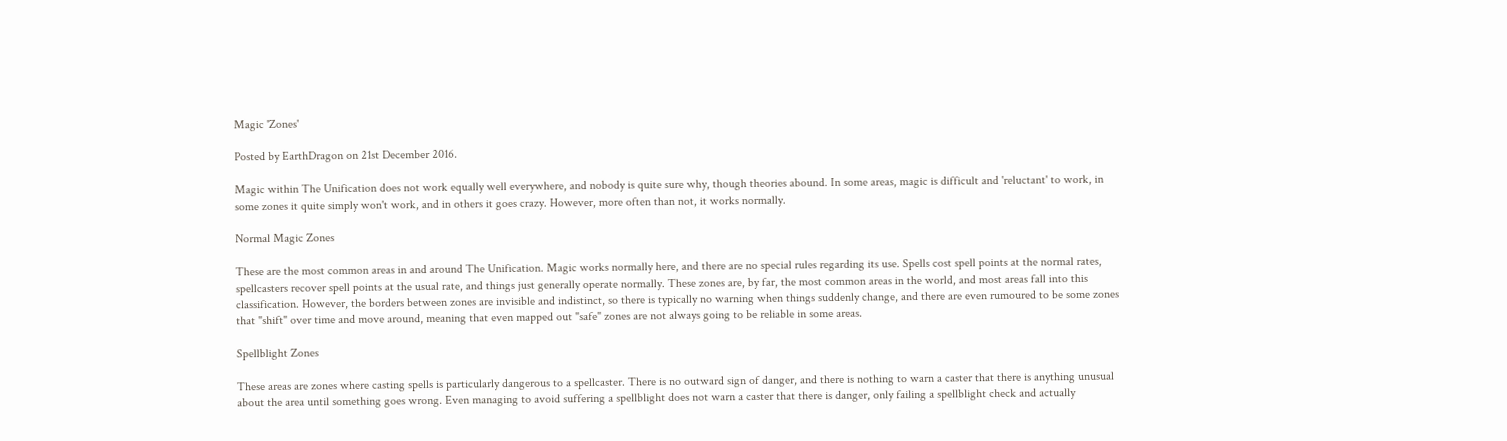Magic 'Zones'

Posted by EarthDragon on 21st December 2016.

Magic within The Unification does not work equally well everywhere, and nobody is quite sure why, though theories abound. In some areas, magic is difficult and 'reluctant' to work, in some zones it quite simply won't work, and in others it goes crazy. However, more often than not, it works normally.

Normal Magic Zones

These are the most common areas in and around The Unification. Magic works normally here, and there are no special rules regarding its use. Spells cost spell points at the normal rates, spellcasters recover spell points at the usual rate, and things just generally operate normally. These zones are, by far, the most common areas in the world, and most areas fall into this classification. However, the borders between zones are invisible and indistinct, so there is typically no warning when things suddenly change, and there are even rumoured to be some zones that "shift" over time and move around, meaning that even mapped out "safe" zones are not always going to be reliable in some areas.

Spellblight Zones

These areas are zones where casting spells is particularly dangerous to a spellcaster. There is no outward sign of danger, and there is nothing to warn a caster that there is anything unusual about the area until something goes wrong. Even managing to avoid suffering a spellblight does not warn a caster that there is danger, only failing a spellblight check and actually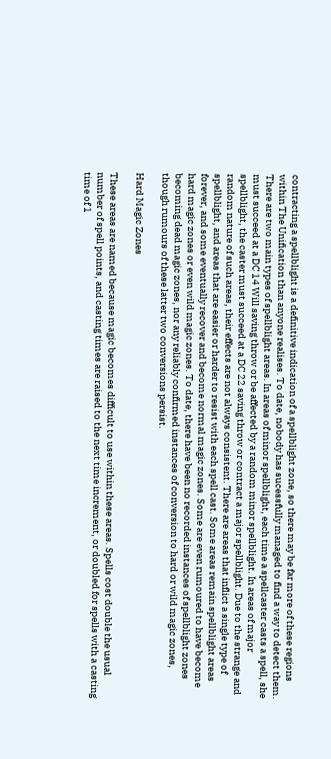contracting a spellblight is a definitive indication of a spellblight zone, so there may be far more of these regions within The Unification than anyone realises. To date, nobody has sucessfully managed to find a way to detect them. There are two main types of spellblight areas. In areas of minor spellblight, each time a spellcaster casts a spell, she must succeed at a DC 14 Will saving throw or be affected by a random minor spellblight. In areas of major spellblight, the caster must succeed at a DC 22 saving throw or contract a major spellblight. Due to the strange and random nature of such areas, their effects are not always consistent. There are areas that inflict a single type of spellblight, and areas that are easier or harder to resist with each spell cast. Some areas remain spellblight areas forever, and some eventually recover and become normal magic zones. Some are even rumoured to have become hard magic zones or even wild magic zones. To date, there have been no recorded instances of spellblight zones becoming dead magic zones, nor any reliably confirmed instances of conversion to hard or wild magic zones, though rumours of these latter two conversions persist.

Hard Magic Zones

These areas are named because magic becomes difficult to use within these areas. Spells cost double the usual number of spell points, and casting times are raised to the next time increment, or doubled for spells with a casting time of 1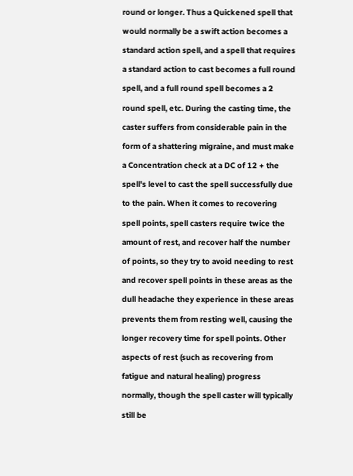round or longer. Thus a Quickened spell that would normally be a swift action becomes a standard action spell, and a spell that requires a standard action to cast becomes a full round spell, and a full round spell becomes a 2 round spell, etc. During the casting time, the caster suffers from considerable pain in the form of a shattering migraine, and must make a Concentration check at a DC of 12 + the spell's level to cast the spell successfully due to the pain. When it comes to recovering spell points, spell casters require twice the amount of rest, and recover half the number of points, so they try to avoid needing to rest and recover spell points in these areas as the dull headache they experience in these areas prevents them from resting well, causing the longer recovery time for spell points. Other aspects of rest (such as recovering from fatigue and natural healing) progress normally, though the spell caster will typically still be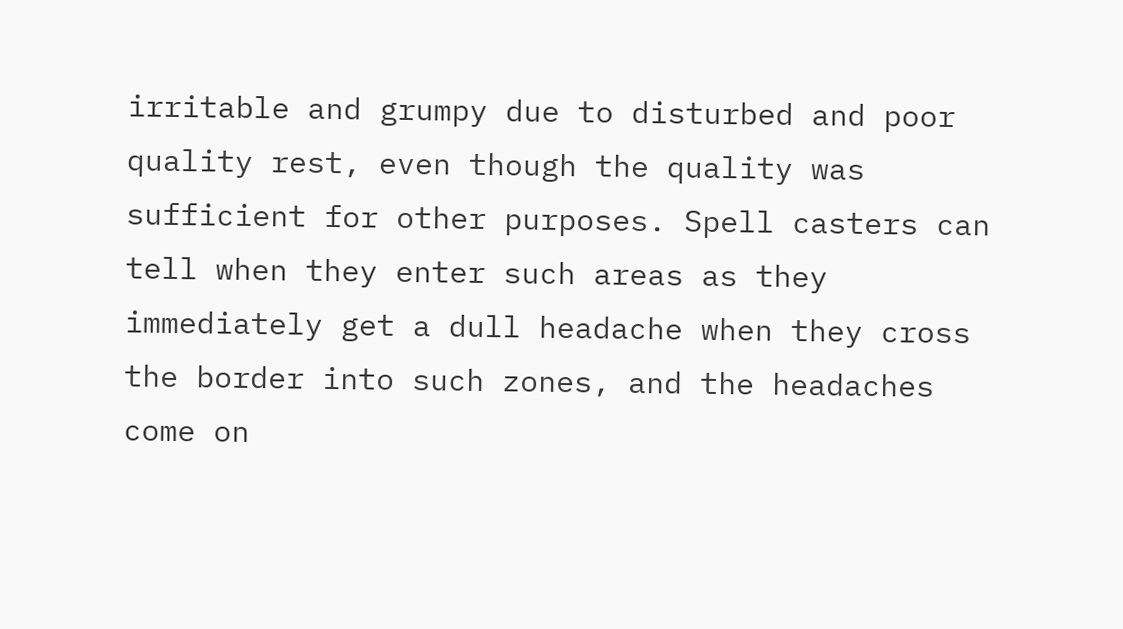irritable and grumpy due to disturbed and poor quality rest, even though the quality was sufficient for other purposes. Spell casters can tell when they enter such areas as they immediately get a dull headache when they cross the border into such zones, and the headaches come on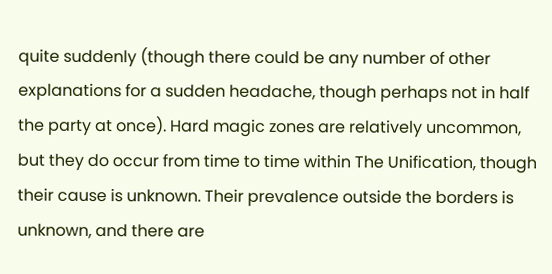quite suddenly (though there could be any number of other explanations for a sudden headache, though perhaps not in half the party at once). Hard magic zones are relatively uncommon, but they do occur from time to time within The Unification, though their cause is unknown. Their prevalence outside the borders is unknown, and there are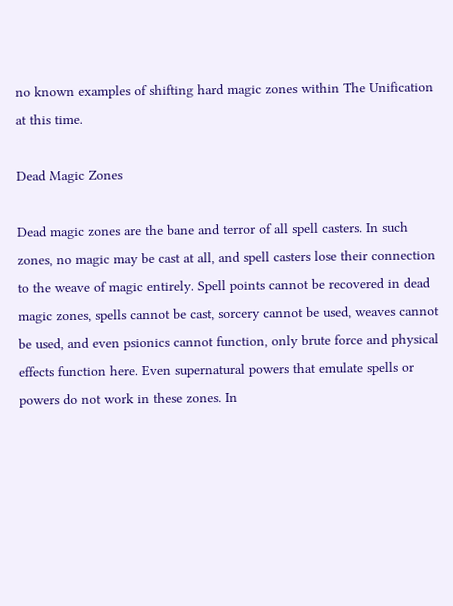no known examples of shifting hard magic zones within The Unification at this time.

Dead Magic Zones

Dead magic zones are the bane and terror of all spell casters. In such zones, no magic may be cast at all, and spell casters lose their connection to the weave of magic entirely. Spell points cannot be recovered in dead magic zones, spells cannot be cast, sorcery cannot be used, weaves cannot be used, and even psionics cannot function, only brute force and physical effects function here. Even supernatural powers that emulate spells or powers do not work in these zones. In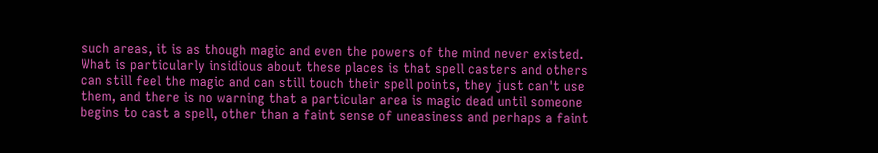such areas, it is as though magic and even the powers of the mind never existed. What is particularly insidious about these places is that spell casters and others can still feel the magic and can still touch their spell points, they just can't use them, and there is no warning that a particular area is magic dead until someone begins to cast a spell, other than a faint sense of uneasiness and perhaps a faint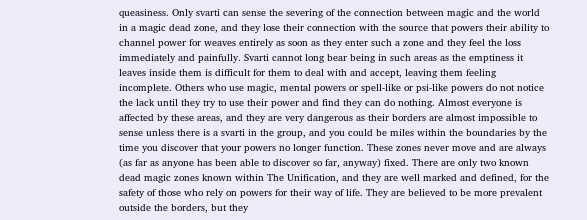queasiness. Only svarti can sense the severing of the connection between magic and the world in a magic dead zone, and they lose their connection with the source that powers their ability to channel power for weaves entirely as soon as they enter such a zone and they feel the loss immediately and painfully. Svarti cannot long bear being in such areas as the emptiness it leaves inside them is difficult for them to deal with and accept, leaving them feeling incomplete. Others who use magic, mental powers or spell-like or psi-like powers do not notice the lack until they try to use their power and find they can do nothing. Almost everyone is affected by these areas, and they are very dangerous as their borders are almost impossible to sense unless there is a svarti in the group, and you could be miles within the boundaries by the time you discover that your powers no longer function. These zones never move and are always (as far as anyone has been able to discover so far, anyway) fixed. There are only two known dead magic zones known within The Unification, and they are well marked and defined, for the safety of those who rely on powers for their way of life. They are believed to be more prevalent outside the borders, but they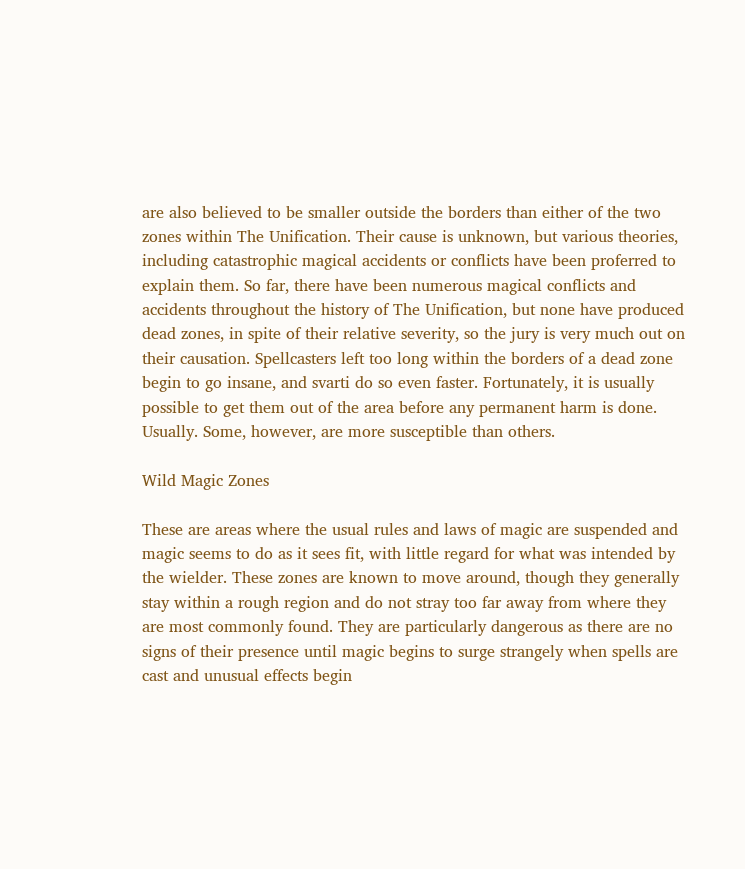are also believed to be smaller outside the borders than either of the two zones within The Unification. Their cause is unknown, but various theories, including catastrophic magical accidents or conflicts have been proferred to explain them. So far, there have been numerous magical conflicts and accidents throughout the history of The Unification, but none have produced dead zones, in spite of their relative severity, so the jury is very much out on their causation. Spellcasters left too long within the borders of a dead zone begin to go insane, and svarti do so even faster. Fortunately, it is usually possible to get them out of the area before any permanent harm is done. Usually. Some, however, are more susceptible than others.

Wild Magic Zones

These are areas where the usual rules and laws of magic are suspended and magic seems to do as it sees fit, with little regard for what was intended by the wielder. These zones are known to move around, though they generally stay within a rough region and do not stray too far away from where they are most commonly found. They are particularly dangerous as there are no signs of their presence until magic begins to surge strangely when spells are cast and unusual effects begin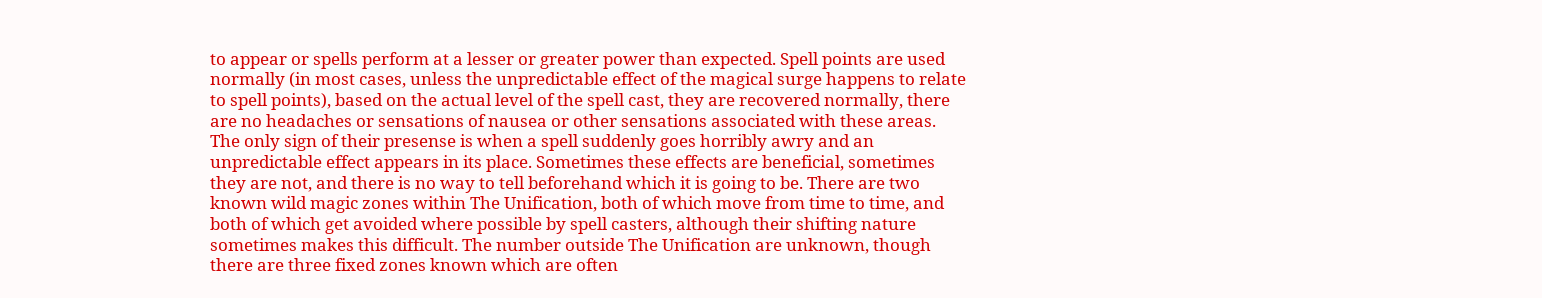to appear or spells perform at a lesser or greater power than expected. Spell points are used normally (in most cases, unless the unpredictable effect of the magical surge happens to relate to spell points), based on the actual level of the spell cast, they are recovered normally, there are no headaches or sensations of nausea or other sensations associated with these areas. The only sign of their presense is when a spell suddenly goes horribly awry and an unpredictable effect appears in its place. Sometimes these effects are beneficial, sometimes they are not, and there is no way to tell beforehand which it is going to be. There are two known wild magic zones within The Unification, both of which move from time to time, and both of which get avoided where possible by spell casters, although their shifting nature sometimes makes this difficult. The number outside The Unification are unknown, though there are three fixed zones known which are often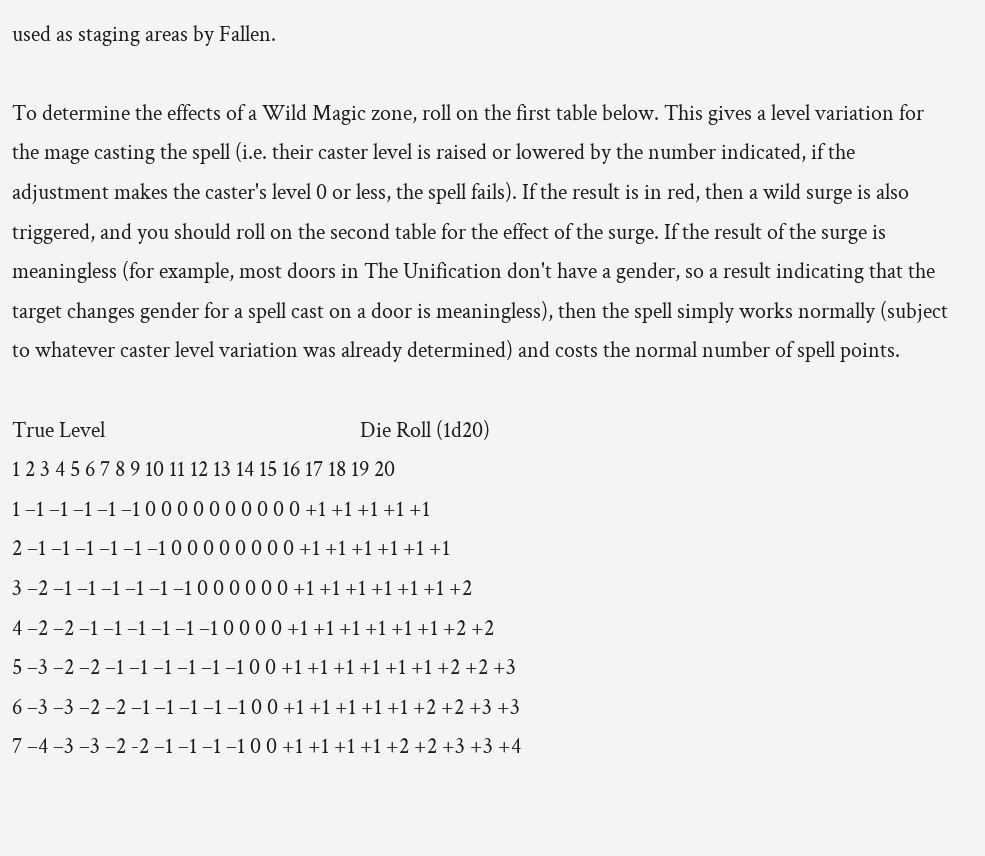used as staging areas by Fallen.

To determine the effects of a Wild Magic zone, roll on the first table below. This gives a level variation for the mage casting the spell (i.e. their caster level is raised or lowered by the number indicated, if the adjustment makes the caster's level 0 or less, the spell fails). If the result is in red, then a wild surge is also triggered, and you should roll on the second table for the effect of the surge. If the result of the surge is meaningless (for example, most doors in The Unification don't have a gender, so a result indicating that the target changes gender for a spell cast on a door is meaningless), then the spell simply works normally (subject to whatever caster level variation was already determined) and costs the normal number of spell points.

True Level                                                   Die Roll (1d20)
1 2 3 4 5 6 7 8 9 10 11 12 13 14 15 16 17 18 19 20
1 –1 –1 –1 –1 –1 0 0 0 0 0 0 0 0 0 0 +1 +1 +1 +1 +1
2 –1 –1 –1 –1 –1 –1 0 0 0 0 0 0 0 0 +1 +1 +1 +1 +1 +1
3 –2 –1 –1 –1 –1 –1 –1 0 0 0 0 0 0 +1 +1 +1 +1 +1 +1 +2
4 –2 –2 –1 –1 –1 –1 –1 –1 0 0 0 0 +1 +1 +1 +1 +1 +1 +2 +2
5 –3 –2 –2 –1 –1 –1 –1 –1 –1 0 0 +1 +1 +1 +1 +1 +1 +2 +2 +3
6 –3 –3 –2 –2 –1 –1 –1 –1 –1 0 0 +1 +1 +1 +1 +1 +2 +2 +3 +3
7 –4 –3 –3 –2 -2 –1 –1 –1 –1 0 0 +1 +1 +1 +1 +2 +2 +3 +3 +4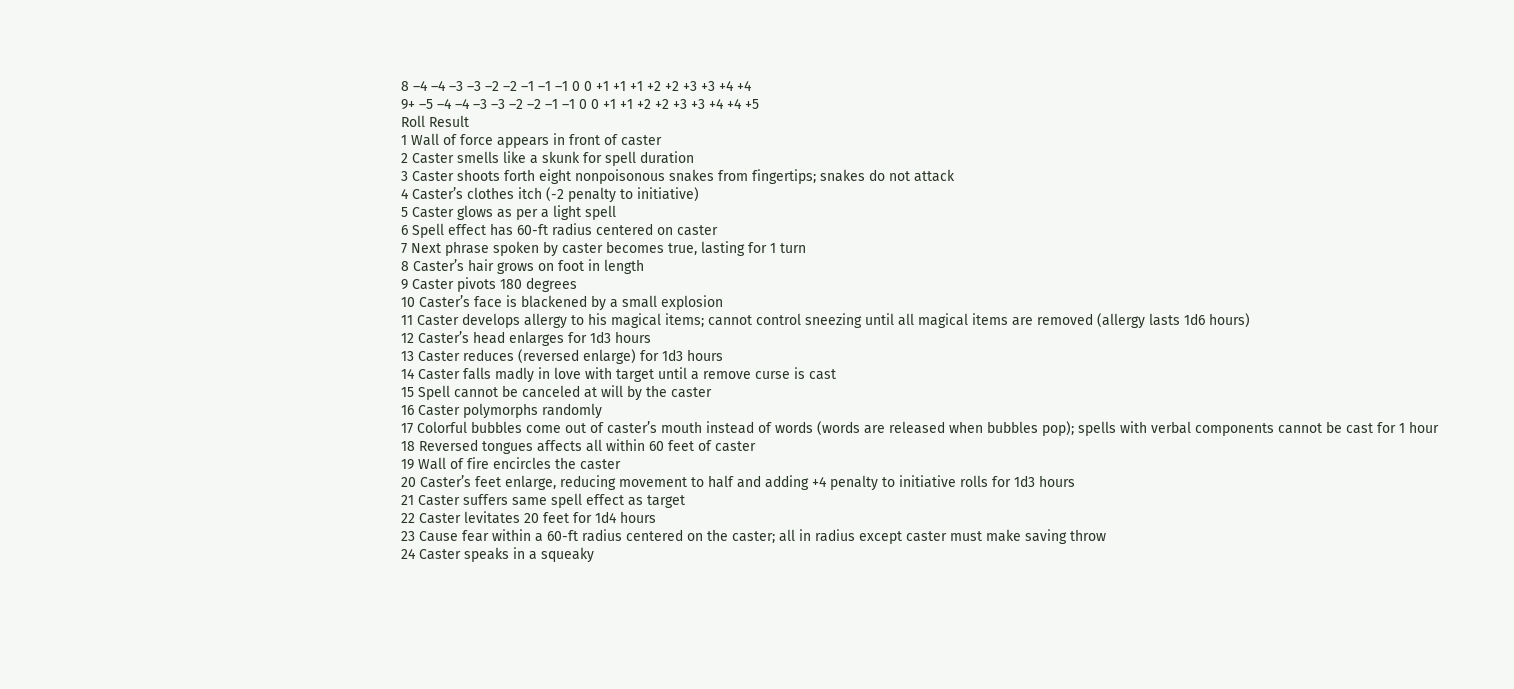8 –4 –4 –3 –3 –2 –2 –1 –1 –1 0 0 +1 +1 +1 +2 +2 +3 +3 +4 +4
9+ –5 –4 –4 –3 –3 –2 –2 –1 –1 0 0 +1 +1 +2 +2 +3 +3 +4 +4 +5
Roll Result
1 Wall of force appears in front of caster
2 Caster smells like a skunk for spell duration
3 Caster shoots forth eight nonpoisonous snakes from fingertips; snakes do not attack
4 Caster’s clothes itch (-2 penalty to initiative)
5 Caster glows as per a light spell
6 Spell effect has 60-ft radius centered on caster
7 Next phrase spoken by caster becomes true, lasting for 1 turn
8 Caster’s hair grows on foot in length
9 Caster pivots 180 degrees
10 Caster’s face is blackened by a small explosion
11 Caster develops allergy to his magical items; cannot control sneezing until all magical items are removed (allergy lasts 1d6 hours)
12 Caster’s head enlarges for 1d3 hours
13 Caster reduces (reversed enlarge) for 1d3 hours
14 Caster falls madly in love with target until a remove curse is cast
15 Spell cannot be canceled at will by the caster
16 Caster polymorphs randomly
17 Colorful bubbles come out of caster’s mouth instead of words (words are released when bubbles pop); spells with verbal components cannot be cast for 1 hour
18 Reversed tongues affects all within 60 feet of caster
19 Wall of fire encircles the caster
20 Caster’s feet enlarge, reducing movement to half and adding +4 penalty to initiative rolls for 1d3 hours
21 Caster suffers same spell effect as target
22 Caster levitates 20 feet for 1d4 hours
23 Cause fear within a 60-ft radius centered on the caster; all in radius except caster must make saving throw
24 Caster speaks in a squeaky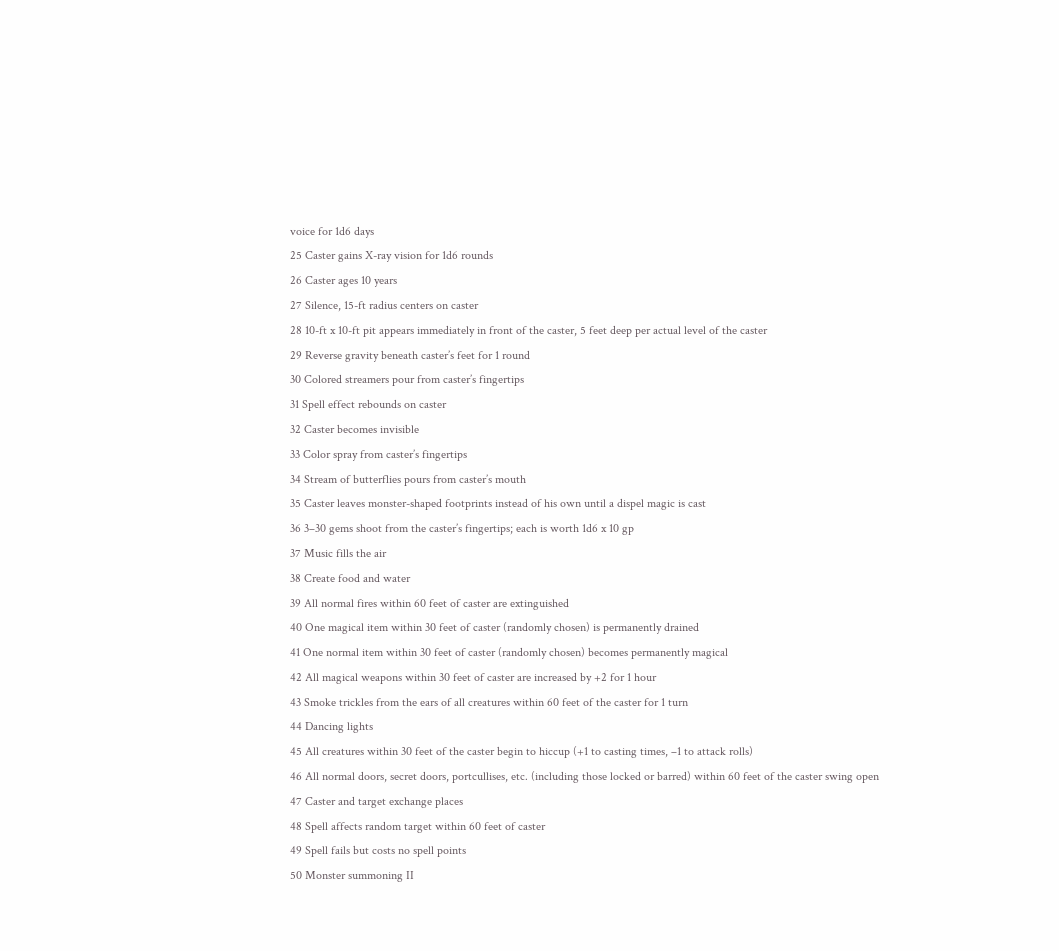voice for 1d6 days
25 Caster gains X-ray vision for 1d6 rounds
26 Caster ages 10 years
27 Silence, 15-ft radius centers on caster
28 10-ft x 10-ft pit appears immediately in front of the caster, 5 feet deep per actual level of the caster
29 Reverse gravity beneath caster’s feet for 1 round
30 Colored streamers pour from caster’s fingertips
31 Spell effect rebounds on caster
32 Caster becomes invisible
33 Color spray from caster’s fingertips
34 Stream of butterflies pours from caster’s mouth
35 Caster leaves monster-shaped footprints instead of his own until a dispel magic is cast
36 3–30 gems shoot from the caster’s fingertips; each is worth 1d6 x 10 gp
37 Music fills the air
38 Create food and water
39 All normal fires within 60 feet of caster are extinguished
40 One magical item within 30 feet of caster (randomly chosen) is permanently drained
41 One normal item within 30 feet of caster (randomly chosen) becomes permanently magical
42 All magical weapons within 30 feet of caster are increased by +2 for 1 hour
43 Smoke trickles from the ears of all creatures within 60 feet of the caster for 1 turn
44 Dancing lights
45 All creatures within 30 feet of the caster begin to hiccup (+1 to casting times, –1 to attack rolls)
46 All normal doors, secret doors, portcullises, etc. (including those locked or barred) within 60 feet of the caster swing open
47 Caster and target exchange places
48 Spell affects random target within 60 feet of caster
49 Spell fails but costs no spell points
50 Monster summoning II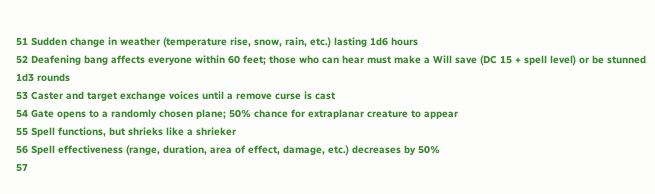51 Sudden change in weather (temperature rise, snow, rain, etc.) lasting 1d6 hours
52 Deafening bang affects everyone within 60 feet; those who can hear must make a Will save (DC 15 + spell level) or be stunned 1d3 rounds
53 Caster and target exchange voices until a remove curse is cast
54 Gate opens to a randomly chosen plane; 50% chance for extraplanar creature to appear
55 Spell functions, but shrieks like a shrieker
56 Spell effectiveness (range, duration, area of effect, damage, etc.) decreases by 50%
57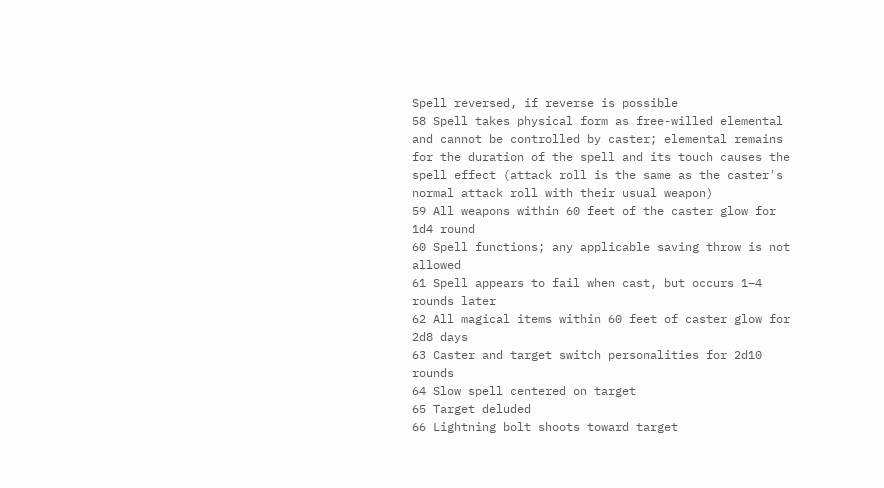Spell reversed, if reverse is possible
58 Spell takes physical form as free-willed elemental and cannot be controlled by caster; elemental remains for the duration of the spell and its touch causes the spell effect (attack roll is the same as the caster's normal attack roll with their usual weapon)
59 All weapons within 60 feet of the caster glow for 1d4 round
60 Spell functions; any applicable saving throw is not allowed
61 Spell appears to fail when cast, but occurs 1–4 rounds later
62 All magical items within 60 feet of caster glow for 2d8 days
63 Caster and target switch personalities for 2d10 rounds
64 Slow spell centered on target
65 Target deluded
66 Lightning bolt shoots toward target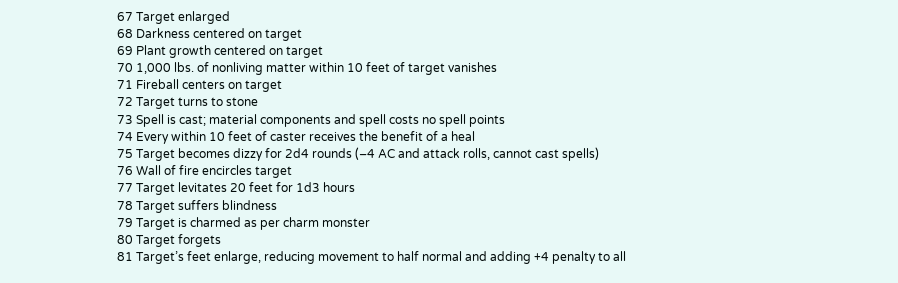67 Target enlarged
68 Darkness centered on target
69 Plant growth centered on target
70 1,000 lbs. of nonliving matter within 10 feet of target vanishes
71 Fireball centers on target
72 Target turns to stone
73 Spell is cast; material components and spell costs no spell points
74 Every within 10 feet of caster receives the benefit of a heal
75 Target becomes dizzy for 2d4 rounds (–4 AC and attack rolls, cannot cast spells)
76 Wall of fire encircles target
77 Target levitates 20 feet for 1d3 hours
78 Target suffers blindness
79 Target is charmed as per charm monster
80 Target forgets
81 Target’s feet enlarge, reducing movement to half normal and adding +4 penalty to all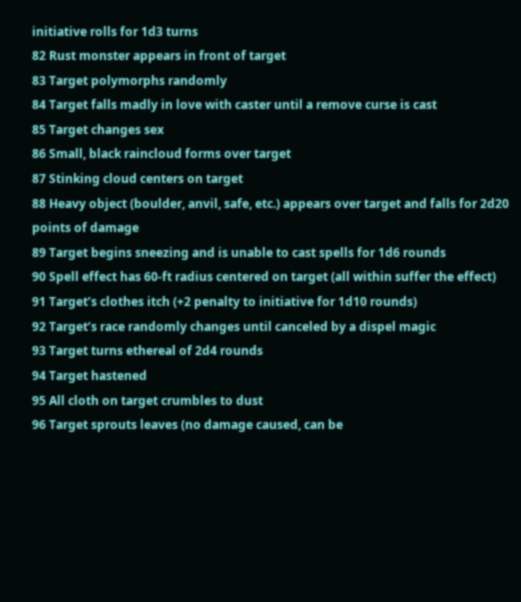initiative rolls for 1d3 turns
82 Rust monster appears in front of target
83 Target polymorphs randomly
84 Target falls madly in love with caster until a remove curse is cast
85 Target changes sex
86 Small, black raincloud forms over target
87 Stinking cloud centers on target
88 Heavy object (boulder, anvil, safe, etc.) appears over target and falls for 2d20 points of damage
89 Target begins sneezing and is unable to cast spells for 1d6 rounds
90 Spell effect has 60-ft radius centered on target (all within suffer the effect)
91 Target’s clothes itch (+2 penalty to initiative for 1d10 rounds)
92 Target’s race randomly changes until canceled by a dispel magic
93 Target turns ethereal of 2d4 rounds
94 Target hastened
95 All cloth on target crumbles to dust
96 Target sprouts leaves (no damage caused, can be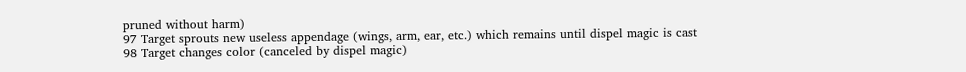pruned without harm)
97 Target sprouts new useless appendage (wings, arm, ear, etc.) which remains until dispel magic is cast
98 Target changes color (canceled by dispel magic)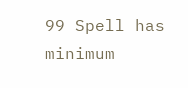99 Spell has minimum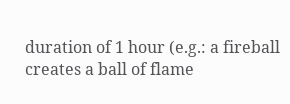duration of 1 hour (e.g.: a fireball creates a ball of flame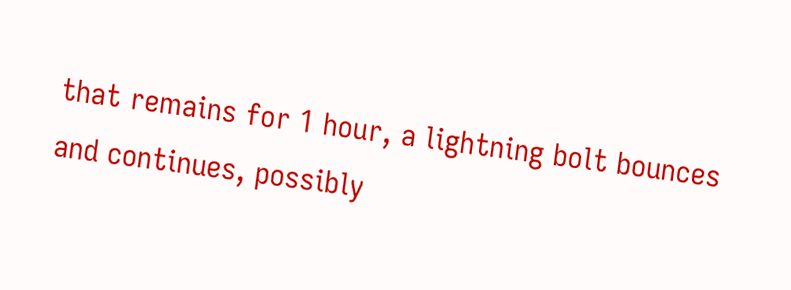that remains for 1 hour, a lightning bolt bounces and continues, possibly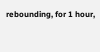rebounding, for 1 hour,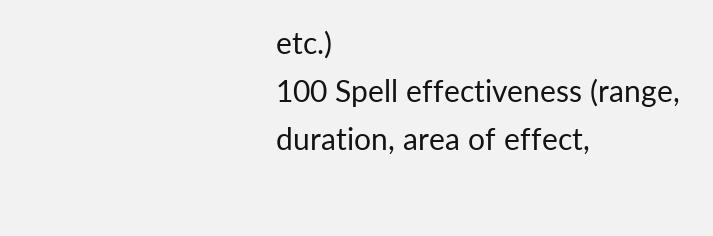etc.)
100 Spell effectiveness (range, duration, area of effect,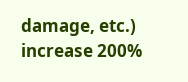damage, etc.) increase 200%